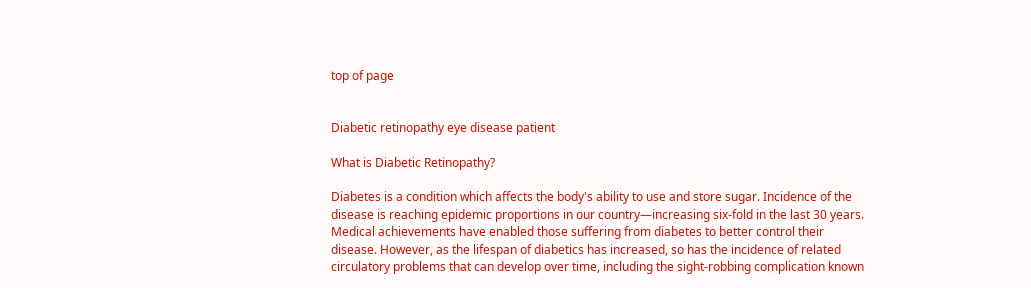top of page


Diabetic retinopathy eye disease patient

What is Diabetic Retinopathy?

Diabetes is a condition which affects the body's ability to use and store sugar. Incidence of the disease is reaching epidemic proportions in our country—increasing six-fold in the last 30 years. Medical achievements have enabled those suffering from diabetes to better control their disease. However, as the lifespan of diabetics has increased, so has the incidence of related circulatory problems that can develop over time, including the sight-robbing complication known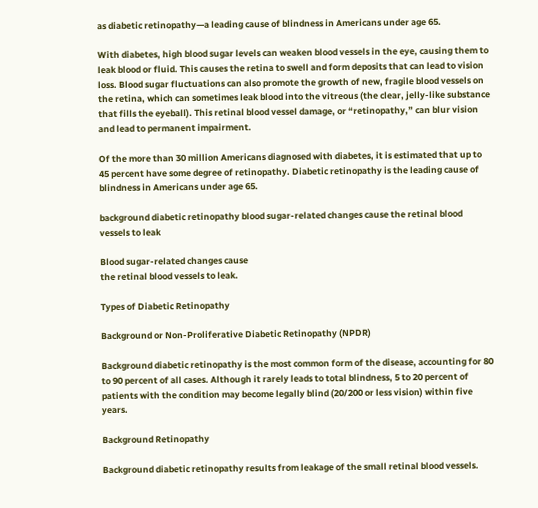as diabetic retinopathy—a leading cause of blindness in Americans under age 65.

With diabetes, high blood sugar levels can weaken blood vessels in the eye, causing them to leak blood or fluid. This causes the retina to swell and form deposits that can lead to vision loss. Blood sugar fluctuations can also promote the growth of new, fragile blood vessels on the retina, which can sometimes leak blood into the vitreous (the clear, jelly-like substance that fills the eyeball). This retinal blood vessel damage, or “retinopathy,” can blur vision and lead to permanent impairment.

Of the more than 30 million Americans diagnosed with diabetes, it is estimated that up to 45 percent have some degree of retinopathy. Diabetic retinopathy is the leading cause of blindness in Americans under age 65.

background diabetic retinopathy blood sugar-related changes cause the retinal blood vessels to leak

Blood sugar-related changes cause
the retinal blood vessels to leak.

Types of Diabetic Retinopathy

Background or Non-Proliferative Diabetic Retinopathy (NPDR)

Background diabetic retinopathy is the most common form of the disease, accounting for 80 to 90 percent of all cases. Although it rarely leads to total blindness, 5 to 20 percent of patients with the condition may become legally blind (20/200 or less vision) within five years.

Background Retinopathy

Background diabetic retinopathy results from leakage of the small retinal blood vessels.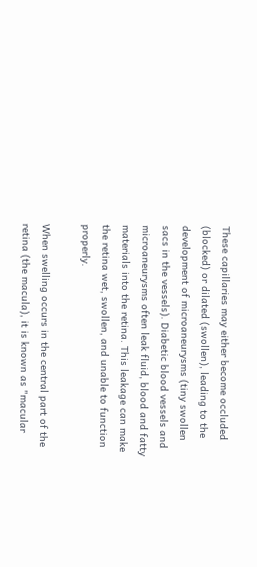These capillaries may either become occluded (blocked) or dilated (swollen), leading to the development of microaneurysms (tiny swollen sacs in the vessels). Diabetic blood vessels and microaneurysms often leak fluid, blood and fatty materials into the retina. This leakage can make the retina wet, swollen, and unable to function properly.

When swelling occurs in the central part of the retina (the macula), it is known as "macular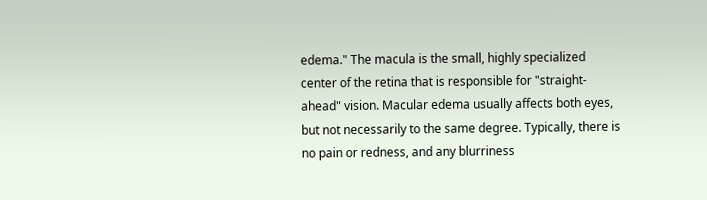edema." The macula is the small, highly specialized center of the retina that is responsible for "straight-ahead" vision. Macular edema usually affects both eyes, but not necessarily to the same degree. Typically, there is no pain or redness, and any blurriness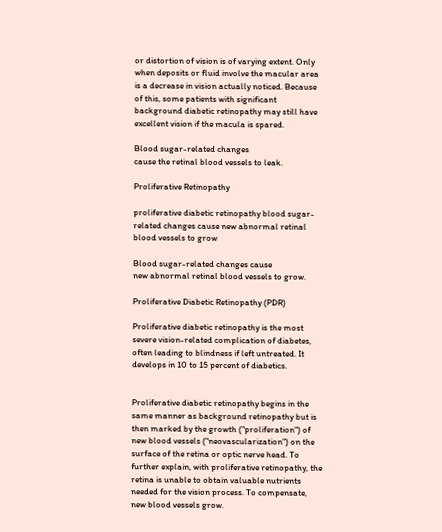or distortion of vision is of varying extent. Only when deposits or fluid involve the macular area is a decrease in vision actually noticed. Because of this, some patients with significant background diabetic retinopathy may still have excellent vision if the macula is spared.

Blood sugar-related changes
cause the retinal blood vessels to leak.

Proliferative Retinopathy

proliferative diabetic retinopathy blood sugar-related changes cause new abnormal retinal blood vessels to grow

Blood sugar-related changes cause
new abnormal retinal blood vessels to grow.

Proliferative Diabetic Retinopathy (PDR)

Proliferative diabetic retinopathy is the most severe vision-related complication of diabetes, often leading to blindness if left untreated. It develops in 10 to 15 percent of diabetics.


Proliferative diabetic retinopathy begins in the same manner as background retinopathy but is then marked by the growth ("proliferation") of new blood vessels ("neovascularization") on the surface of the retina or optic nerve head. To further explain, with proliferative retinopathy, the retina is unable to obtain valuable nutrients needed for the vision process. To compensate, new blood vessels grow.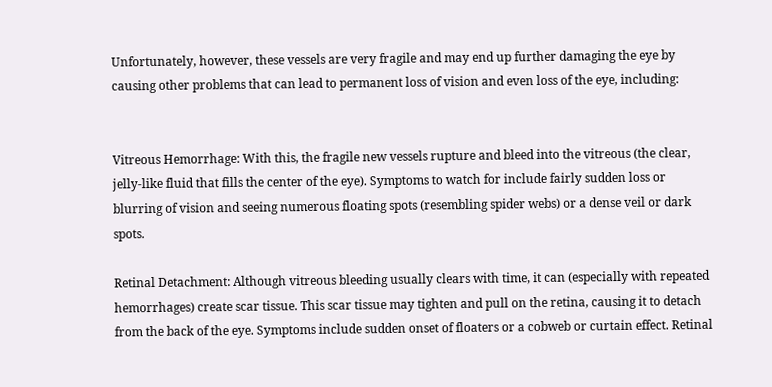Unfortunately, however, these vessels are very fragile and may end up further damaging the eye by causing other problems that can lead to permanent loss of vision and even loss of the eye, including:


Vitreous Hemorrhage: With this, the fragile new vessels rupture and bleed into the vitreous (the clear, jelly-like fluid that fills the center of the eye). Symptoms to watch for include fairly sudden loss or blurring of vision and seeing numerous floating spots (resembling spider webs) or a dense veil or dark spots.

Retinal Detachment: Although vitreous bleeding usually clears with time, it can (especially with repeated hemorrhages) create scar tissue. This scar tissue may tighten and pull on the retina, causing it to detach from the back of the eye. Symptoms include sudden onset of floaters or a cobweb or curtain effect. Retinal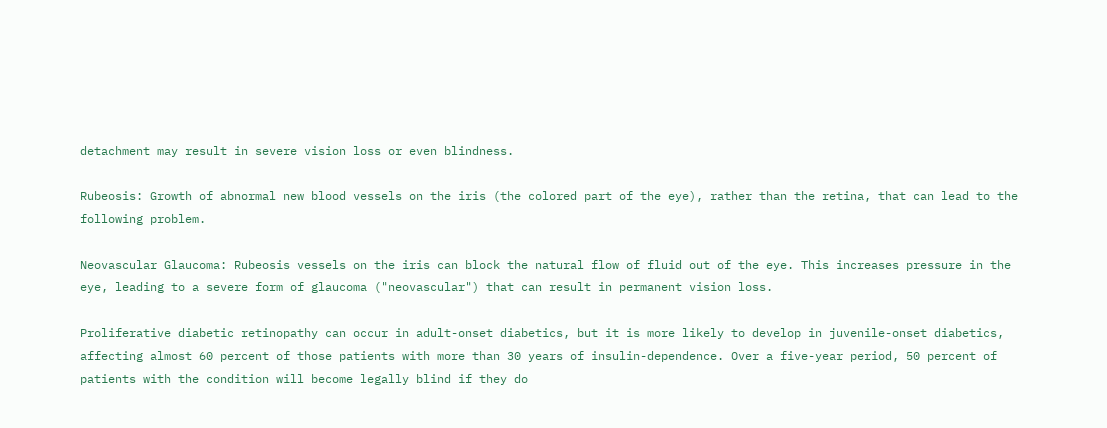detachment may result in severe vision loss or even blindness.

Rubeosis: Growth of abnormal new blood vessels on the iris (the colored part of the eye), rather than the retina, that can lead to the following problem.

Neovascular Glaucoma: Rubeosis vessels on the iris can block the natural flow of fluid out of the eye. This increases pressure in the eye, leading to a severe form of glaucoma ("neovascular") that can result in permanent vision loss.

Proliferative diabetic retinopathy can occur in adult-onset diabetics, but it is more likely to develop in juvenile-onset diabetics, affecting almost 60 percent of those patients with more than 30 years of insulin-dependence. Over a five-year period, 50 percent of patients with the condition will become legally blind if they do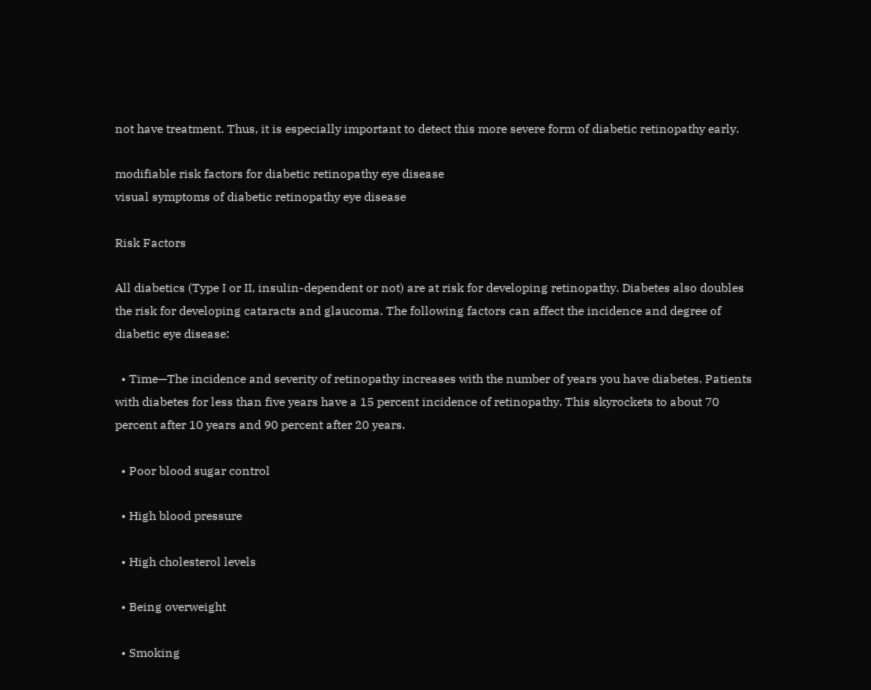not have treatment. Thus, it is especially important to detect this more severe form of diabetic retinopathy early.

modifiable risk factors for diabetic retinopathy eye disease
visual symptoms of diabetic retinopathy eye disease

Risk Factors

All diabetics (Type I or II, insulin-dependent or not) are at risk for developing retinopathy. Diabetes also doubles the risk for developing cataracts and glaucoma. The following factors can affect the incidence and degree of diabetic eye disease:

  • Time—The incidence and severity of retinopathy increases with the number of years you have diabetes. Patients with diabetes for less than five years have a 15 percent incidence of retinopathy. This skyrockets to about 70 percent after 10 years and 90 percent after 20 years.

  • Poor blood sugar control

  • High blood pressure

  • High cholesterol levels

  • Being overweight

  • Smoking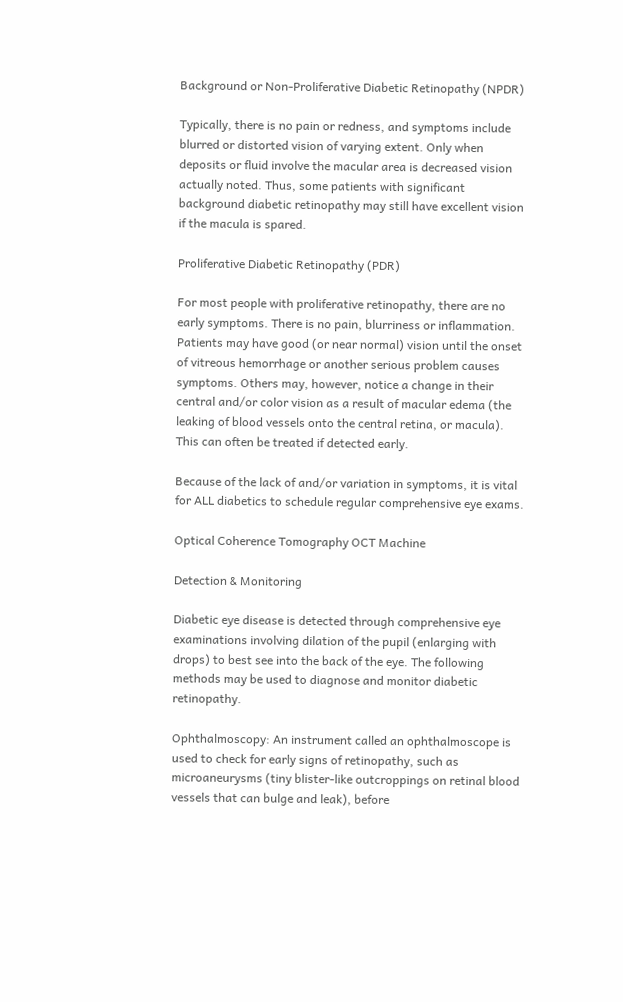Background or Non-Proliferative Diabetic Retinopathy (NPDR)

Typically, there is no pain or redness, and symptoms include blurred or distorted vision of varying extent. Only when deposits or fluid involve the macular area is decreased vision actually noted. Thus, some patients with significant background diabetic retinopathy may still have excellent vision if the macula is spared.

Proliferative Diabetic Retinopathy (PDR)

For most people with proliferative retinopathy, there are no early symptoms. There is no pain, blurriness or inflammation. Patients may have good (or near normal) vision until the onset of vitreous hemorrhage or another serious problem causes symptoms. Others may, however, notice a change in their central and/or color vision as a result of macular edema (the leaking of blood vessels onto the central retina, or macula). This can often be treated if detected early.

Because of the lack of and/or variation in symptoms, it is vital for ALL diabetics to schedule regular comprehensive eye exams.

Optical Coherence Tomography OCT Machine

Detection & Monitoring

Diabetic eye disease is detected through comprehensive eye examinations involving dilation of the pupil (enlarging with drops) to best see into the back of the eye. The following methods may be used to diagnose and monitor diabetic retinopathy.

Ophthalmoscopy: An instrument called an ophthalmoscope is used to check for early signs of retinopathy, such as microaneurysms (tiny blister-like outcroppings on retinal blood vessels that can bulge and leak), before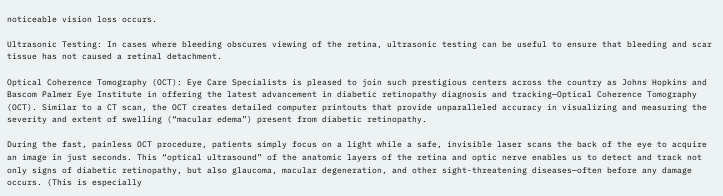noticeable vision loss occurs.

Ultrasonic Testing: In cases where bleeding obscures viewing of the retina, ultrasonic testing can be useful to ensure that bleeding and scar tissue has not caused a retinal detachment.

Optical Coherence Tomography (OCT): Eye Care Specialists is pleased to join such prestigious centers across the country as Johns Hopkins and Bascom Palmer Eye Institute in offering the latest advancement in diabetic retinopathy diagnosis and tracking—Optical Coherence Tomography (OCT). Similar to a CT scan, the OCT creates detailed computer printouts that provide unparalleled accuracy in visualizing and measuring the severity and extent of swelling (“macular edema”) present from diabetic retinopathy.

During the fast, painless OCT procedure, patients simply focus on a light while a safe, invisible laser scans the back of the eye to acquire an image in just seconds. This “optical ultrasound” of the anatomic layers of the retina and optic nerve enables us to detect and track not only signs of diabetic retinopathy, but also glaucoma, macular degeneration, and other sight-threatening diseases—often before any damage occurs. (This is especially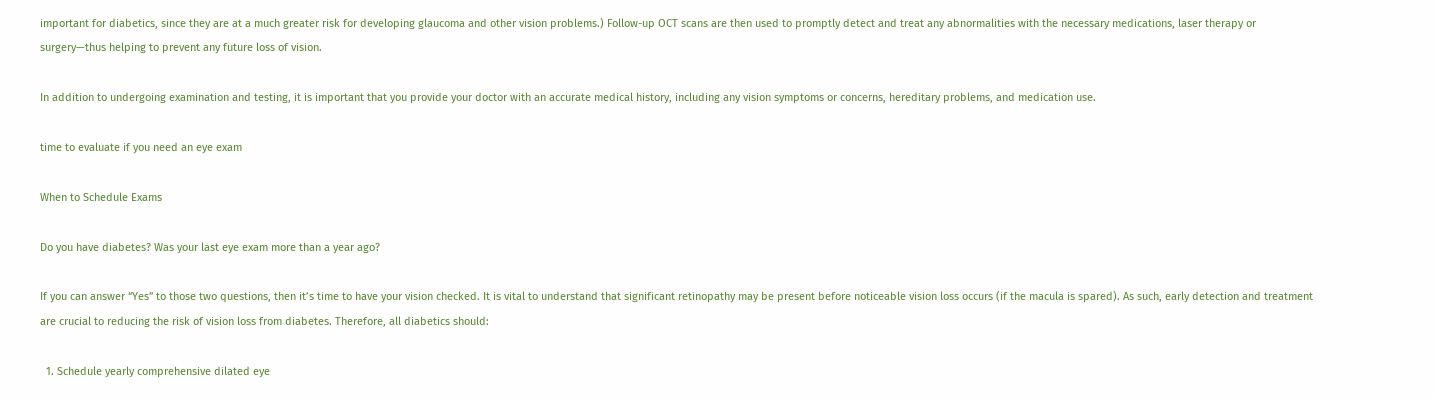important for diabetics, since they are at a much greater risk for developing glaucoma and other vision problems.) Follow-up OCT scans are then used to promptly detect and treat any abnormalities with the necessary medications, laser therapy or surgery—thus helping to prevent any future loss of vision.

In addition to undergoing examination and testing, it is important that you provide your doctor with an accurate medical history, including any vision symptoms or concerns, hereditary problems, and medication use.

time to evaluate if you need an eye exam

When to Schedule Exams

Do you have diabetes? Was your last eye exam more than a year ago?

If you can answer “Yes” to those two questions, then it’s time to have your vision checked. It is vital to understand that significant retinopathy may be present before noticeable vision loss occurs (if the macula is spared). As such, early detection and treatment are crucial to reducing the risk of vision loss from diabetes. Therefore, all diabetics should:

  1. Schedule yearly comprehensive dilated eye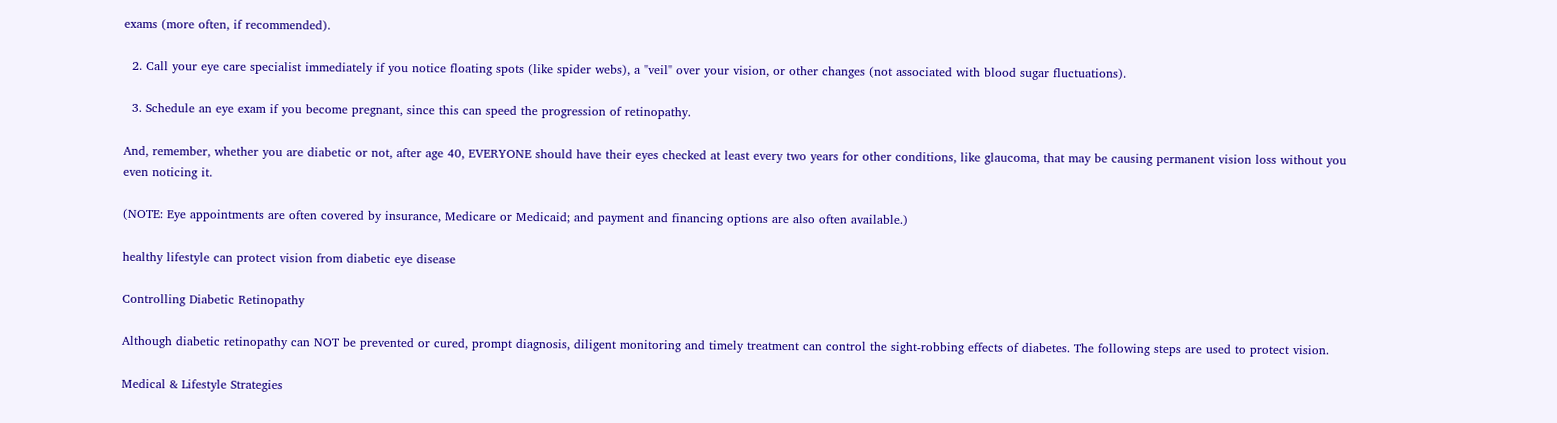exams (more often, if recommended).

  2. Call your eye care specialist immediately if you notice floating spots (like spider webs), a "veil" over your vision, or other changes (not associated with blood sugar fluctuations).

  3. Schedule an eye exam if you become pregnant, since this can speed the progression of retinopathy.

And, remember, whether you are diabetic or not, after age 40, EVERYONE should have their eyes checked at least every two years for other conditions, like glaucoma, that may be causing permanent vision loss without you even noticing it.

(NOTE: Eye appointments are often covered by insurance, Medicare or Medicaid; and payment and financing options are also often available.)

healthy lifestyle can protect vision from diabetic eye disease

Controlling Diabetic Retinopathy

Although diabetic retinopathy can NOT be prevented or cured, prompt diagnosis, diligent monitoring and timely treatment can control the sight-robbing effects of diabetes. The following steps are used to protect vision.

Medical & Lifestyle Strategies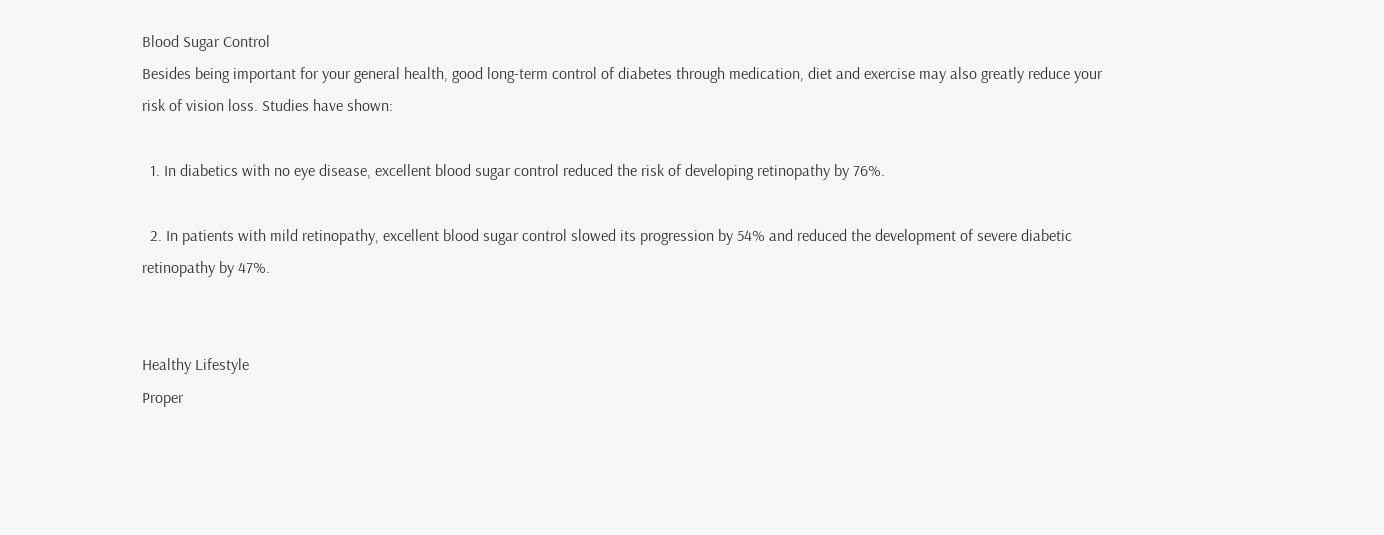Blood Sugar Control
Besides being important for your general health, good long-term control of diabetes through medication, diet and exercise may also greatly reduce your risk of vision loss. Studies have shown:

  1. In diabetics with no eye disease, excellent blood sugar control reduced the risk of developing retinopathy by 76%.

  2. In patients with mild retinopathy, excellent blood sugar control slowed its progression by 54% and reduced the development of severe diabetic retinopathy by 47%.


Healthy Lifestyle
Proper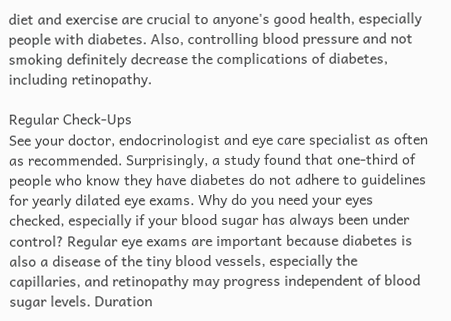diet and exercise are crucial to anyone's good health, especially people with diabetes. Also, controlling blood pressure and not smoking definitely decrease the complications of diabetes, including retinopathy.

Regular Check-Ups
See your doctor, endocrinologist and eye care specialist as often as recommended. Surprisingly, a study found that one-third of people who know they have diabetes do not adhere to guidelines for yearly dilated eye exams. Why do you need your eyes checked, especially if your blood sugar has always been under control? Regular eye exams are important because diabetes is also a disease of the tiny blood vessels, especially the capillaries, and retinopathy may progress independent of blood sugar levels. Duration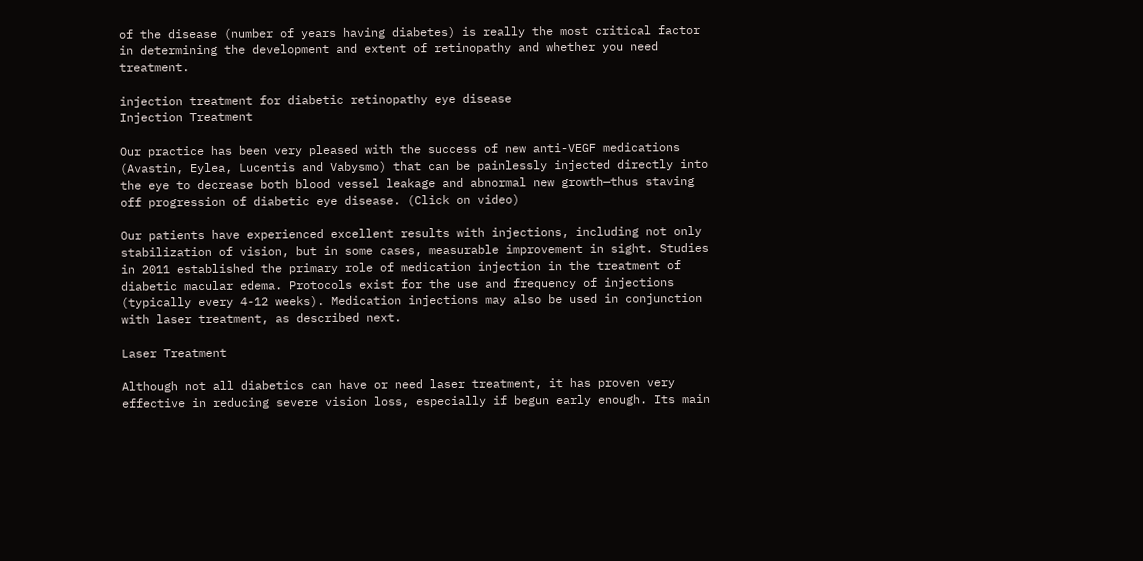of the disease (number of years having diabetes) is really the most critical factor in determining the development and extent of retinopathy and whether you need treatment.

injection treatment for diabetic retinopathy eye disease
Injection Treatment

Our practice has been very pleased with the success of new anti-VEGF medications (Avastin, Eylea, Lucentis and Vabysmo) that can be painlessly injected directly into the eye to decrease both blood vessel leakage and abnormal new growth—thus staving off progression of diabetic eye disease. (Click on video)

Our patients have experienced excellent results with injections, including not only stabilization of vision, but in some cases, measurable improvement in sight. Studies in 2011 established the primary role of medication injection in the treatment of diabetic macular edema. Protocols exist for the use and frequency of injections (typically every 4-12 weeks). Medication injections may also be used in conjunction with laser treatment, as described next.

Laser Treatment

Although not all diabetics can have or need laser treatment, it has proven very effective in reducing severe vision loss, especially if begun early enough. Its main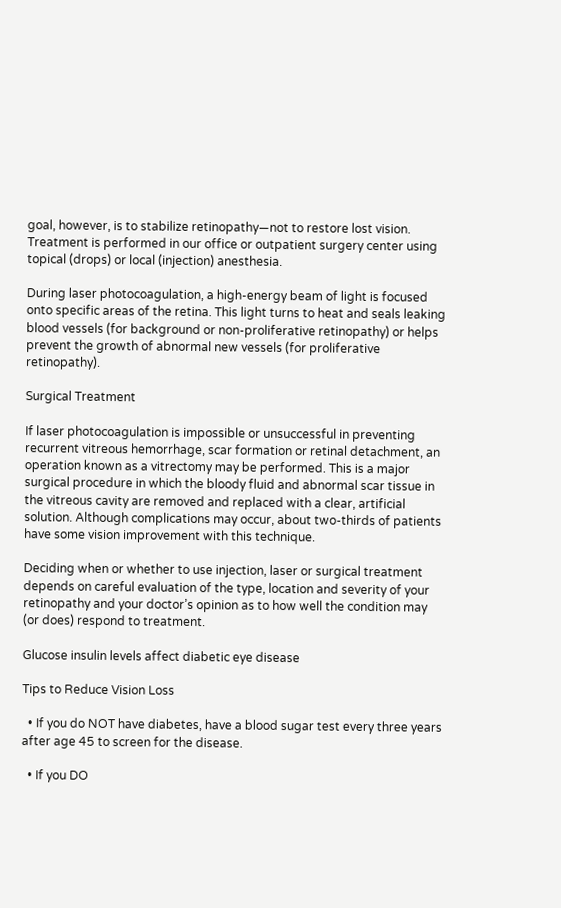goal, however, is to stabilize retinopathy—not to restore lost vision. Treatment is performed in our office or outpatient surgery center using topical (drops) or local (injection) anesthesia.

During laser photocoagulation, a high-energy beam of light is focused onto specific areas of the retina. This light turns to heat and seals leaking blood vessels (for background or non-proliferative retinopathy) or helps prevent the growth of abnormal new vessels (for proliferative retinopathy).

Surgical Treatment

If laser photocoagulation is impossible or unsuccessful in preventing recurrent vitreous hemorrhage, scar formation or retinal detachment, an operation known as a vitrectomy may be performed. This is a major surgical procedure in which the bloody fluid and abnormal scar tissue in the vitreous cavity are removed and replaced with a clear, artificial solution. Although complications may occur, about two-thirds of patients have some vision improvement with this technique.

Deciding when or whether to use injection, laser or surgical treatment depends on careful evaluation of the type, location and severity of your retinopathy and your doctor’s opinion as to how well the condition may (or does) respond to treatment.

Glucose insulin levels affect diabetic eye disease

Tips to Reduce Vision Loss

  • If you do NOT have diabetes, have a blood sugar test every three years after age 45 to screen for the disease.

  • If you DO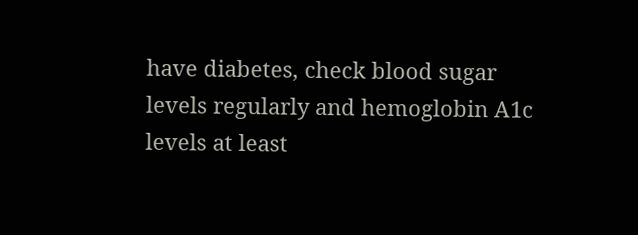have diabetes, check blood sugar levels regularly and hemoglobin A1c levels at least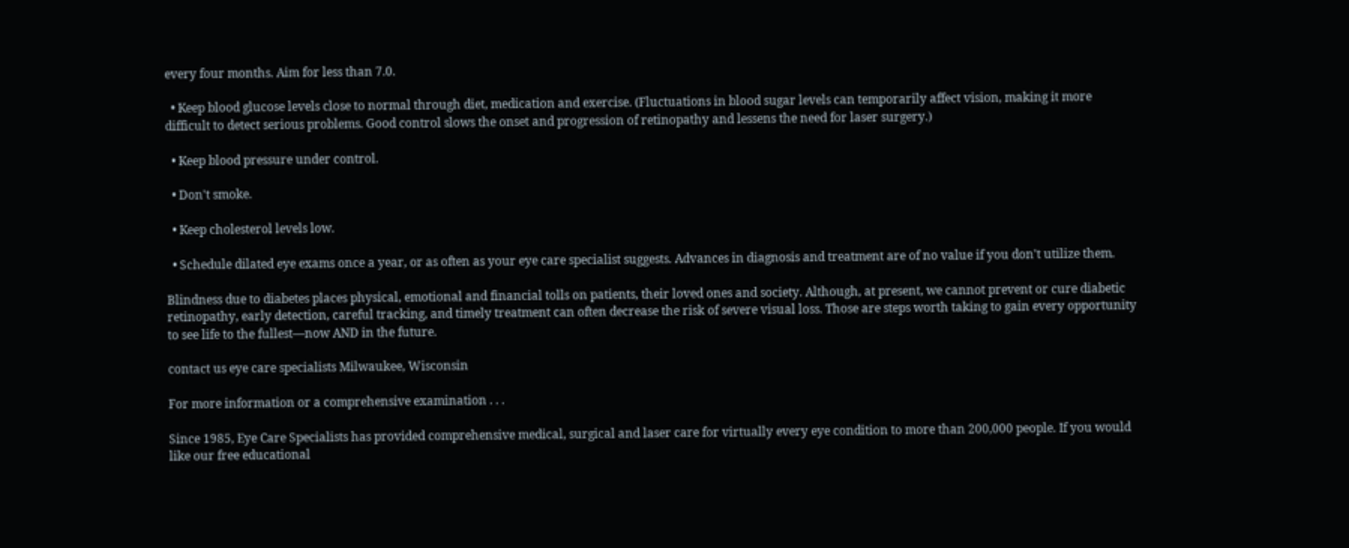every four months. Aim for less than 7.0.

  • Keep blood glucose levels close to normal through diet, medication and exercise. (Fluctuations in blood sugar levels can temporarily affect vision, making it more difficult to detect serious problems. Good control slows the onset and progression of retinopathy and lessens the need for laser surgery.)

  • Keep blood pressure under control.

  • Don't smoke.

  • Keep cholesterol levels low.

  • Schedule dilated eye exams once a year, or as often as your eye care specialist suggests. Advances in diagnosis and treatment are of no value if you don't utilize them.

Blindness due to diabetes places physical, emotional and financial tolls on patients, their loved ones and society. Although, at present, we cannot prevent or cure diabetic retinopathy, early detection, careful tracking, and timely treatment can often decrease the risk of severe visual loss. Those are steps worth taking to gain every opportunity to see life to the fullest—now AND in the future.

contact us eye care specialists Milwaukee, Wisconsin

For more information or a comprehensive examination . . .

Since 1985, Eye Care Specialists has provided comprehensive medical, surgical and laser care for virtually every eye condition to more than 200,000 people. If you would like our free educational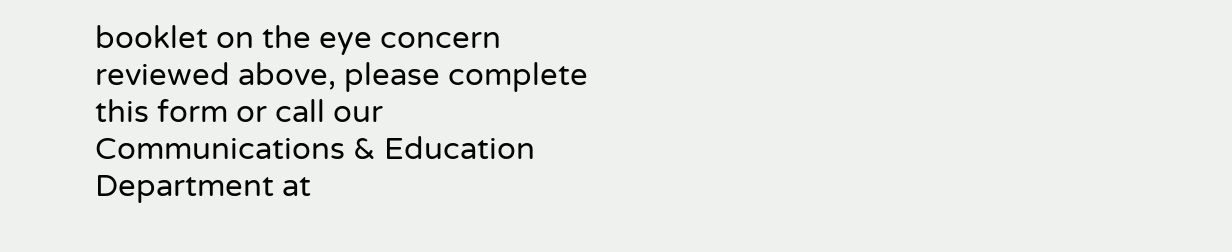booklet on the eye concern reviewed above, please complete this form or call our Communications & Education Department at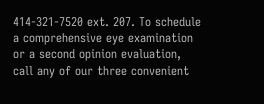414-321-7520 ext. 207. To schedule a comprehensive eye examination or a second opinion evaluation, call any of our three convenient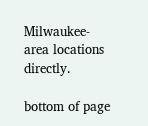Milwaukee-area locations directly.

bottom of page